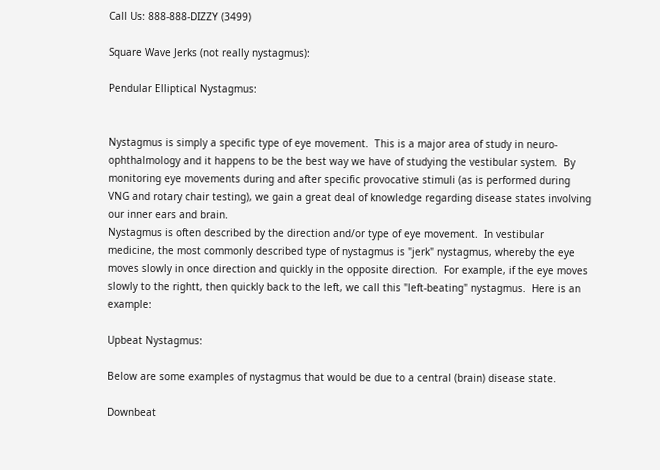Call Us: 888-888-DIZZY (3499)

Square Wave Jerks (not really nystagmus):

Pendular Elliptical Nystagmus:


Nystagmus is simply a specific type of eye movement.  This is a major area of study in neuro-ophthalmology and it happens to be the best way we have of studying the vestibular system.  By monitoring eye movements during and after specific provocative stimuli (as is performed during VNG and rotary chair testing), we gain a great deal of knowledge regarding disease states involving our inner ears and brain.
Nystagmus is often described by the direction and/or type of eye movement.  In vestibular medicine, the most commonly described type of nystagmus is "jerk" nystagmus, whereby the eye moves slowly in once direction and quickly in the opposite direction.  For example, if the eye moves slowly to the rightt, then quickly back to the left, we call this "left-beating" nystagmus.  Here is an example:

Upbeat Nystagmus:

Below are some examples of nystagmus that would be due to a central (brain) disease state.

Downbeat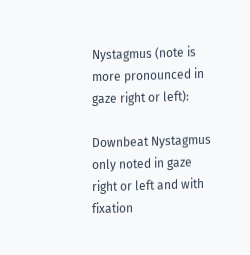Nystagmus (note is more pronounced in gaze right or left):

Downbeat Nystagmus only noted in gaze right or left and with fixation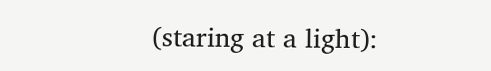(staring at a light):